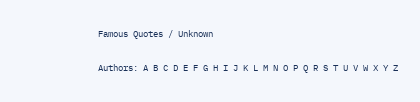Famous Quotes / Unknown

Authors: A B C D E F G H I J K L M N O P Q R S T U V W X Y Z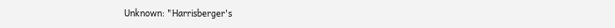Unknown: "Harrisberger's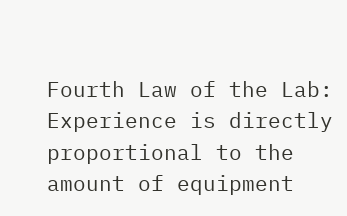Fourth Law of the Lab: Experience is directly proportional to the amount of equipment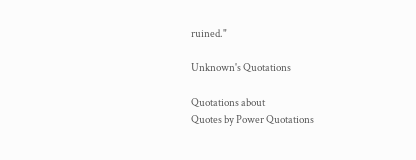ruined."

Unknown's Quotations

Quotations about
Quotes by Power Quotations